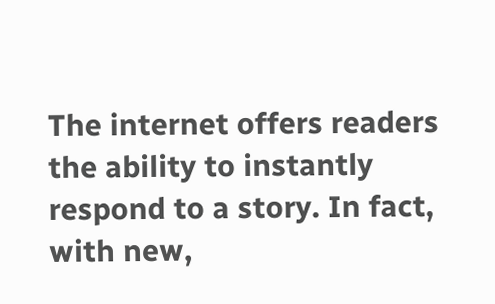The internet offers readers the ability to instantly respond to a story. In fact, with new,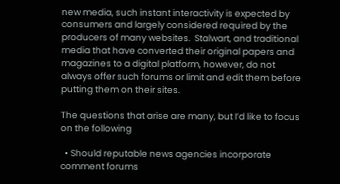new media, such instant interactivity is expected by consumers and largely considered required by the producers of many websites.  Stalwart, and traditional media that have converted their original papers and magazines to a digital platform, however, do not always offer such forums or limit and edit them before putting them on their sites.

The questions that arise are many, but I’d like to focus on the following

  • Should reputable news agencies incorporate comment forums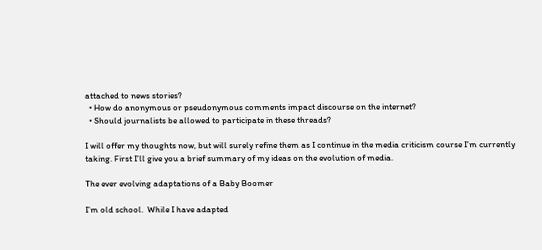attached to news stories?
  • How do anonymous or pseudonymous comments impact discourse on the internet?
  • Should journalists be allowed to participate in these threads?

I will offer my thoughts now, but will surely refine them as I continue in the media criticism course I’m currently taking. First I’ll give you a brief summary of my ideas on the evolution of media.

The ever evolving adaptations of a Baby Boomer

I’m old school.  While I have adapted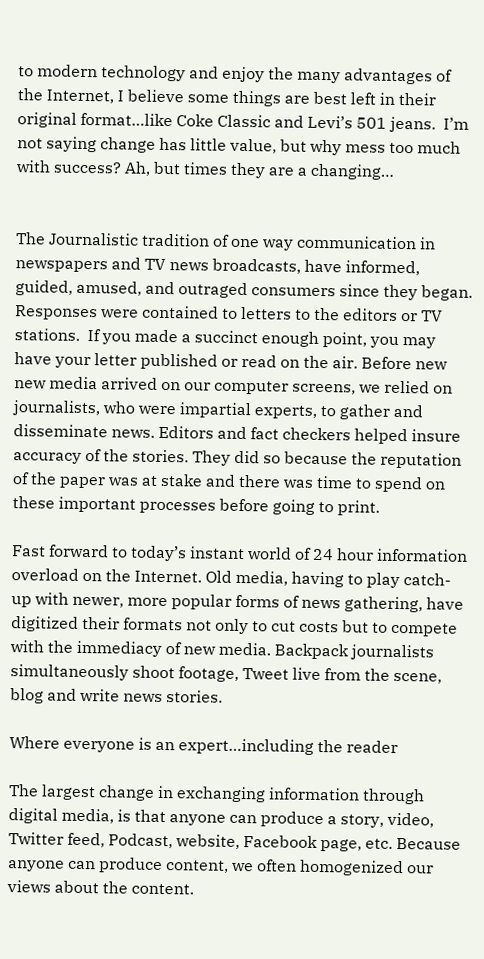to modern technology and enjoy the many advantages of the Internet, I believe some things are best left in their original format…like Coke Classic and Levi’s 501 jeans.  I’m not saying change has little value, but why mess too much with success? Ah, but times they are a changing…


The Journalistic tradition of one way communication in newspapers and TV news broadcasts, have informed, guided, amused, and outraged consumers since they began. Responses were contained to letters to the editors or TV stations.  If you made a succinct enough point, you may have your letter published or read on the air. Before new new media arrived on our computer screens, we relied on journalists, who were impartial experts, to gather and disseminate news. Editors and fact checkers helped insure accuracy of the stories. They did so because the reputation of the paper was at stake and there was time to spend on these important processes before going to print.

Fast forward to today’s instant world of 24 hour information overload on the Internet. Old media, having to play catch-up with newer, more popular forms of news gathering, have digitized their formats not only to cut costs but to compete with the immediacy of new media. Backpack journalists simultaneously shoot footage, Tweet live from the scene, blog and write news stories.

Where everyone is an expert…including the reader

The largest change in exchanging information through digital media, is that anyone can produce a story, video, Twitter feed, Podcast, website, Facebook page, etc. Because anyone can produce content, we often homogenized our views about the content.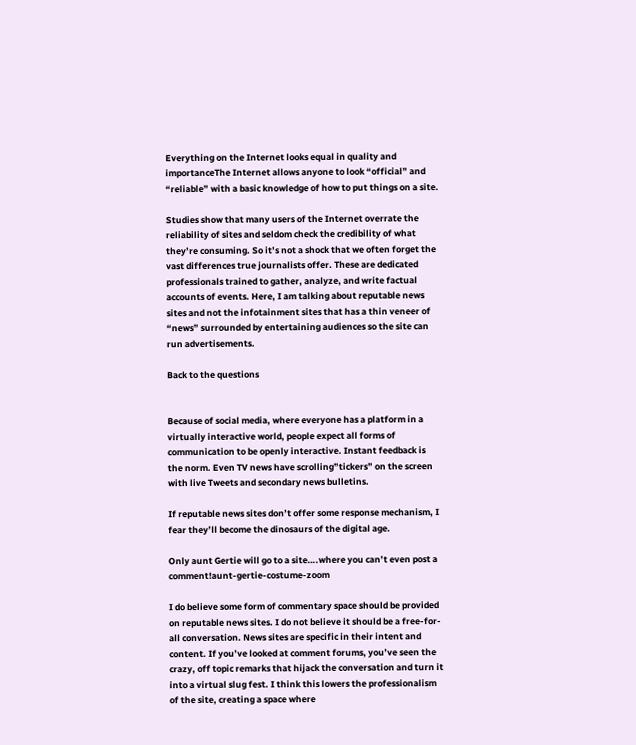Everything on the Internet looks equal in quality and importanceThe Internet allows anyone to look “official” and “reliable” with a basic knowledge of how to put things on a site.

Studies show that many users of the Internet overrate the reliability of sites and seldom check the credibility of what they’re consuming. So it’s not a shock that we often forget the vast differences true journalists offer. These are dedicated professionals trained to gather, analyze, and write factual accounts of events. Here, I am talking about reputable news sites and not the infotainment sites that has a thin veneer of “news” surrounded by entertaining audiences so the site can run advertisements.

Back to the questions


Because of social media, where everyone has a platform in a virtually interactive world, people expect all forms of communication to be openly interactive. Instant feedback is the norm. Even TV news have scrolling”tickers” on the screen with live Tweets and secondary news bulletins.

If reputable news sites don’t offer some response mechanism, I fear they’ll become the dinosaurs of the digital age.

Only aunt Gertie will go to a site….where you can’t even post a comment!aunt-gertie-costume-zoom

I do believe some form of commentary space should be provided on reputable news sites. I do not believe it should be a free-for-all conversation. News sites are specific in their intent and content. If you’ve looked at comment forums, you’ve seen the crazy, off topic remarks that hijack the conversation and turn it into a virtual slug fest. I think this lowers the professionalism of the site, creating a space where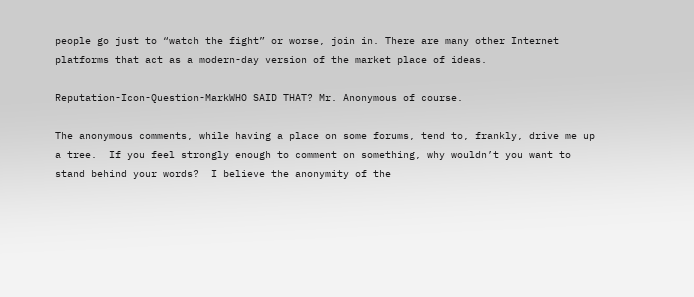people go just to “watch the fight” or worse, join in. There are many other Internet platforms that act as a modern-day version of the market place of ideas.

Reputation-Icon-Question-MarkWHO SAID THAT? Mr. Anonymous of course.

The anonymous comments, while having a place on some forums, tend to, frankly, drive me up a tree.  If you feel strongly enough to comment on something, why wouldn’t you want to stand behind your words?  I believe the anonymity of the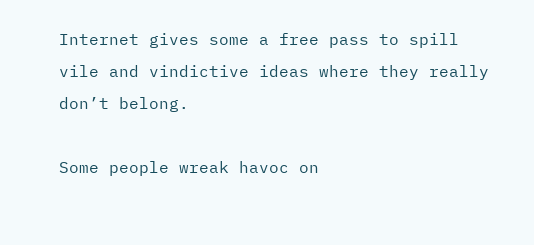Internet gives some a free pass to spill vile and vindictive ideas where they really don’t belong.

Some people wreak havoc on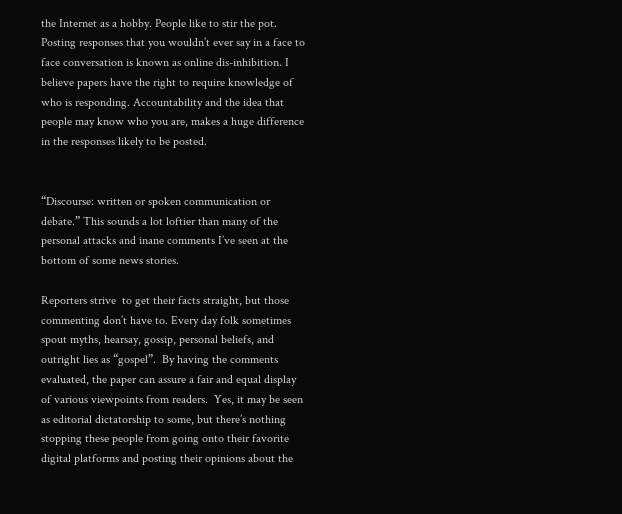the Internet as a hobby. People like to stir the pot. Posting responses that you wouldn’t ever say in a face to face conversation is known as online dis-inhibition. I believe papers have the right to require knowledge of who is responding. Accountability and the idea that people may know who you are, makes a huge difference in the responses likely to be posted.


“Discourse: written or spoken communication or debate.” This sounds a lot loftier than many of the personal attacks and inane comments I’ve seen at the bottom of some news stories.

Reporters strive  to get their facts straight, but those commenting don’t have to. Every day folk sometimes spout myths, hearsay, gossip, personal beliefs, and outright lies as “gospel”.  By having the comments evaluated, the paper can assure a fair and equal display of various viewpoints from readers.  Yes, it may be seen as editorial dictatorship to some, but there’s nothing stopping these people from going onto their favorite digital platforms and posting their opinions about the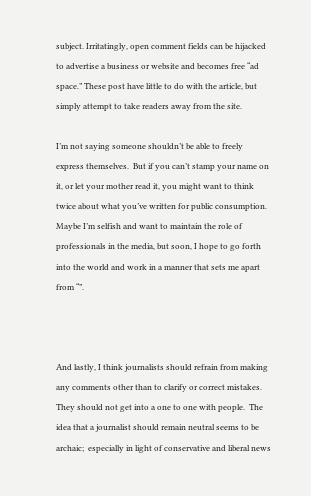subject. Irritatingly, open comment fields can be hijacked to advertise a business or website and becomes free “ad space.” These post have little to do with the article, but simply attempt to take readers away from the site.

I’m not saying someone shouldn’t be able to freely express themselves.  But if you can’t stamp your name on it, or let your mother read it, you might want to think twice about what you’ve written for public consumption. Maybe I’m selfish and want to maintain the role of professionals in the media, but soon, I hope to go forth into the world and work in a manner that sets me apart from “”.



And lastly, I think journalists should refrain from making any comments other than to clarify or correct mistakes.  They should not get into a one to one with people.  The idea that a journalist should remain neutral seems to be archaic;  especially in light of conservative and liberal news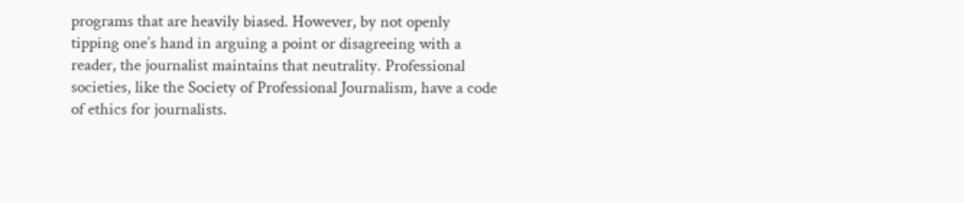programs that are heavily biased. However, by not openly tipping one’s hand in arguing a point or disagreeing with a reader, the journalist maintains that neutrality. Professional societies, like the Society of Professional Journalism, have a code of ethics for journalists.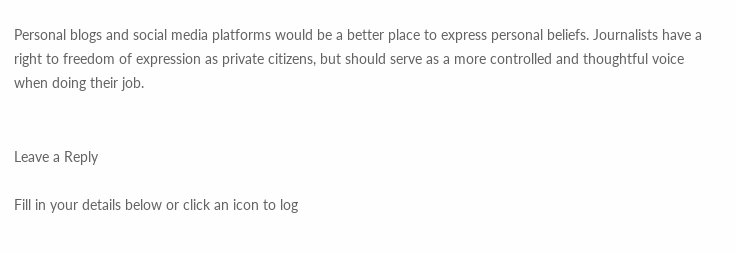Personal blogs and social media platforms would be a better place to express personal beliefs. Journalists have a right to freedom of expression as private citizens, but should serve as a more controlled and thoughtful voice when doing their job.


Leave a Reply

Fill in your details below or click an icon to log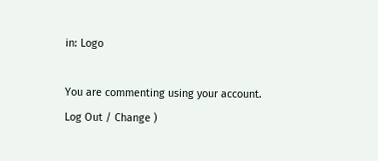in: Logo

You are commenting using your account. Log Out / Change )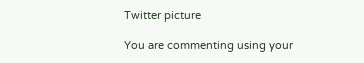Twitter picture

You are commenting using your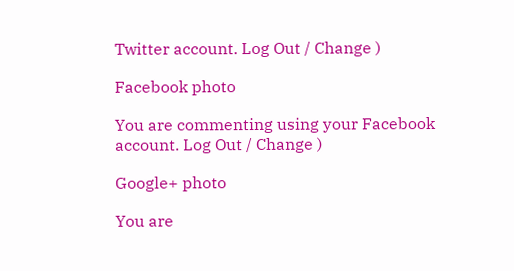Twitter account. Log Out / Change )

Facebook photo

You are commenting using your Facebook account. Log Out / Change )

Google+ photo

You are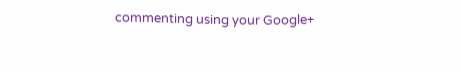commenting using your Google+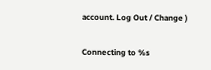account. Log Out / Change )

Connecting to %s